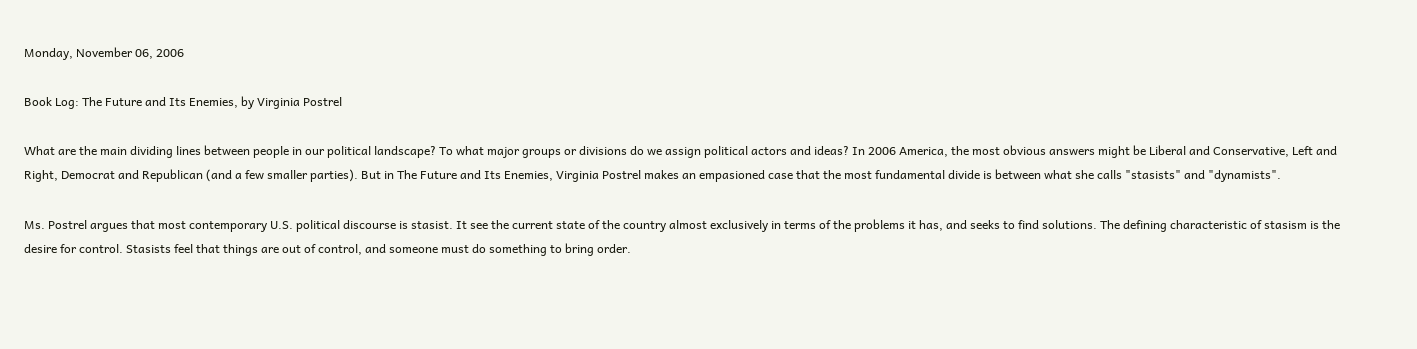Monday, November 06, 2006

Book Log: The Future and Its Enemies, by Virginia Postrel

What are the main dividing lines between people in our political landscape? To what major groups or divisions do we assign political actors and ideas? In 2006 America, the most obvious answers might be Liberal and Conservative, Left and Right, Democrat and Republican (and a few smaller parties). But in The Future and Its Enemies, Virginia Postrel makes an empasioned case that the most fundamental divide is between what she calls "stasists" and "dynamists".

Ms. Postrel argues that most contemporary U.S. political discourse is stasist. It see the current state of the country almost exclusively in terms of the problems it has, and seeks to find solutions. The defining characteristic of stasism is the desire for control. Stasists feel that things are out of control, and someone must do something to bring order.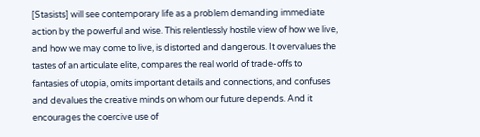[Stasists] will see contemporary life as a problem demanding immediate action by the powerful and wise. This relentlessly hostile view of how we live, and how we may come to live, is distorted and dangerous. It overvalues the tastes of an articulate elite, compares the real world of trade-offs to fantasies of utopia, omits important details and connections, and confuses and devalues the creative minds on whom our future depends. And it encourages the coercive use of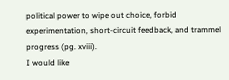political power to wipe out choice, forbid experimentation, short-circuit feedback, and trammel progress (pg. xviii).
I would like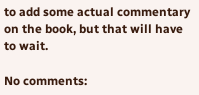to add some actual commentary on the book, but that will have to wait.

No comments: